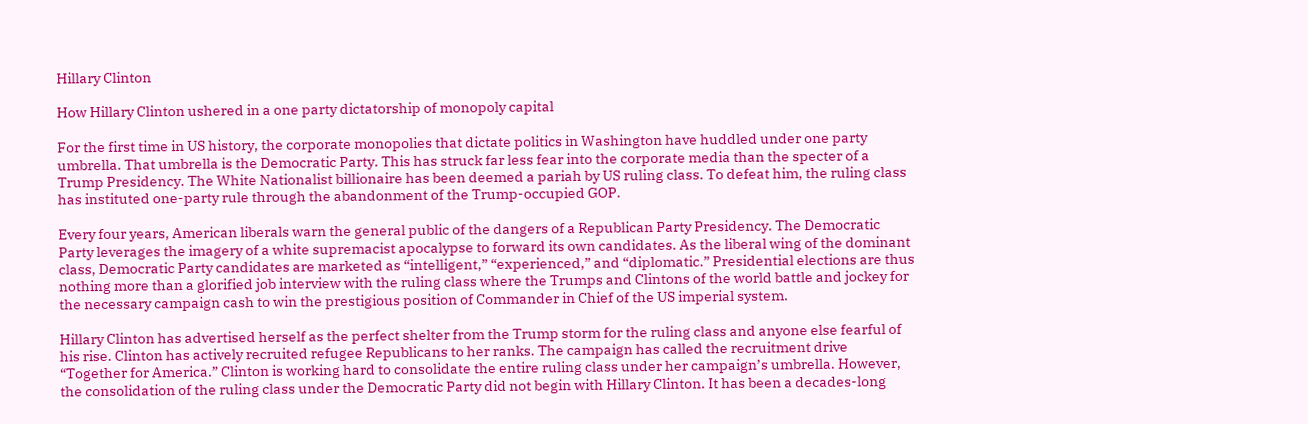Hillary Clinton

How Hillary Clinton ushered in a one party dictatorship of monopoly capital

For the first time in US history, the corporate monopolies that dictate politics in Washington have huddled under one party umbrella. That umbrella is the Democratic Party. This has struck far less fear into the corporate media than the specter of a Trump Presidency. The White Nationalist billionaire has been deemed a pariah by US ruling class. To defeat him, the ruling class has instituted one-party rule through the abandonment of the Trump-occupied GOP.

Every four years, American liberals warn the general public of the dangers of a Republican Party Presidency. The Democratic Party leverages the imagery of a white supremacist apocalypse to forward its own candidates. As the liberal wing of the dominant class, Democratic Party candidates are marketed as “intelligent,” “experienced,” and “diplomatic.” Presidential elections are thus nothing more than a glorified job interview with the ruling class where the Trumps and Clintons of the world battle and jockey for the necessary campaign cash to win the prestigious position of Commander in Chief of the US imperial system.

Hillary Clinton has advertised herself as the perfect shelter from the Trump storm for the ruling class and anyone else fearful of his rise. Clinton has actively recruited refugee Republicans to her ranks. The campaign has called the recruitment drive “Together for America.” Clinton is working hard to consolidate the entire ruling class under her campaign’s umbrella. However, the consolidation of the ruling class under the Democratic Party did not begin with Hillary Clinton. It has been a decades-long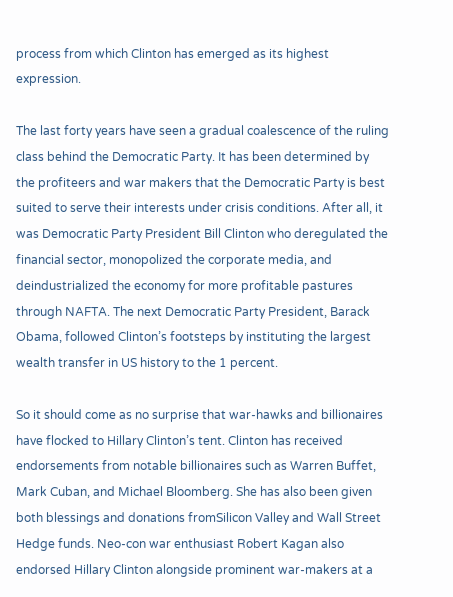process from which Clinton has emerged as its highest expression.

The last forty years have seen a gradual coalescence of the ruling class behind the Democratic Party. It has been determined by the profiteers and war makers that the Democratic Party is best suited to serve their interests under crisis conditions. After all, it was Democratic Party President Bill Clinton who deregulated the financial sector, monopolized the corporate media, and deindustrialized the economy for more profitable pastures through NAFTA. The next Democratic Party President, Barack Obama, followed Clinton’s footsteps by instituting the largest wealth transfer in US history to the 1 percent.

So it should come as no surprise that war-hawks and billionaires have flocked to Hillary Clinton’s tent. Clinton has received endorsements from notable billionaires such as Warren Buffet, Mark Cuban, and Michael Bloomberg. She has also been given both blessings and donations fromSilicon Valley and Wall Street Hedge funds. Neo-con war enthusiast Robert Kagan also endorsed Hillary Clinton alongside prominent war-makers at a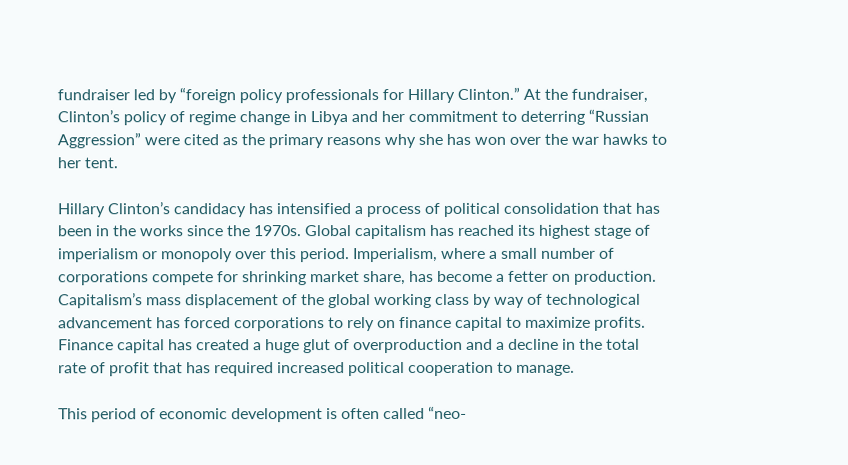fundraiser led by “foreign policy professionals for Hillary Clinton.” At the fundraiser, Clinton’s policy of regime change in Libya and her commitment to deterring “Russian Aggression” were cited as the primary reasons why she has won over the war hawks to her tent.

Hillary Clinton’s candidacy has intensified a process of political consolidation that has been in the works since the 1970s. Global capitalism has reached its highest stage of imperialism or monopoly over this period. Imperialism, where a small number of corporations compete for shrinking market share, has become a fetter on production. Capitalism’s mass displacement of the global working class by way of technological advancement has forced corporations to rely on finance capital to maximize profits. Finance capital has created a huge glut of overproduction and a decline in the total rate of profit that has required increased political cooperation to manage.

This period of economic development is often called “neo-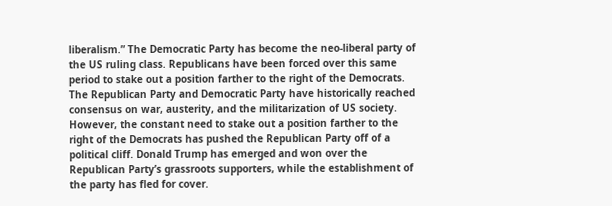liberalism.” The Democratic Party has become the neo-liberal party of the US ruling class. Republicans have been forced over this same period to stake out a position farther to the right of the Democrats. The Republican Party and Democratic Party have historically reached consensus on war, austerity, and the militarization of US society. However, the constant need to stake out a position farther to the right of the Democrats has pushed the Republican Party off of a political cliff. Donald Trump has emerged and won over the Republican Party’s grassroots supporters, while the establishment of the party has fled for cover.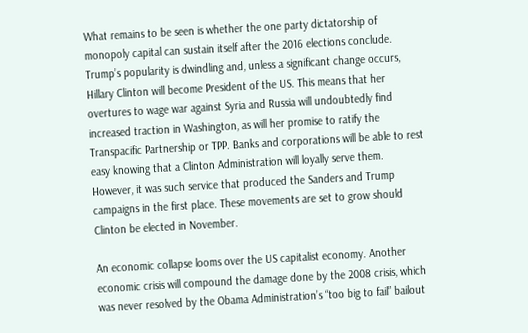What remains to be seen is whether the one party dictatorship of monopoly capital can sustain itself after the 2016 elections conclude. Trump’s popularity is dwindling and, unless a significant change occurs, Hillary Clinton will become President of the US. This means that her overtures to wage war against Syria and Russia will undoubtedly find increased traction in Washington, as will her promise to ratify the Transpacific Partnership or TPP. Banks and corporations will be able to rest easy knowing that a Clinton Administration will loyally serve them. However, it was such service that produced the Sanders and Trump campaigns in the first place. These movements are set to grow should Clinton be elected in November.

An economic collapse looms over the US capitalist economy. Another economic crisis will compound the damage done by the 2008 crisis, which was never resolved by the Obama Administration’s “too big to fail” bailout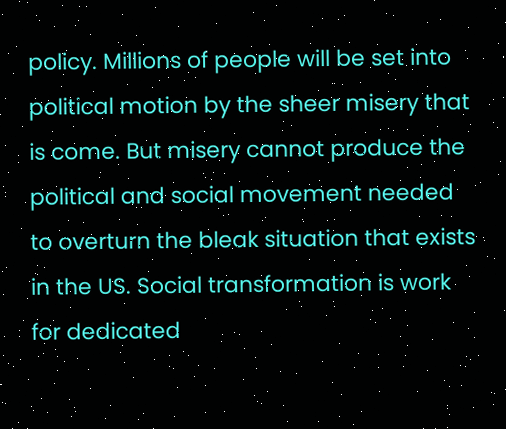policy. Millions of people will be set into political motion by the sheer misery that is come. But misery cannot produce the political and social movement needed to overturn the bleak situation that exists in the US. Social transformation is work for dedicated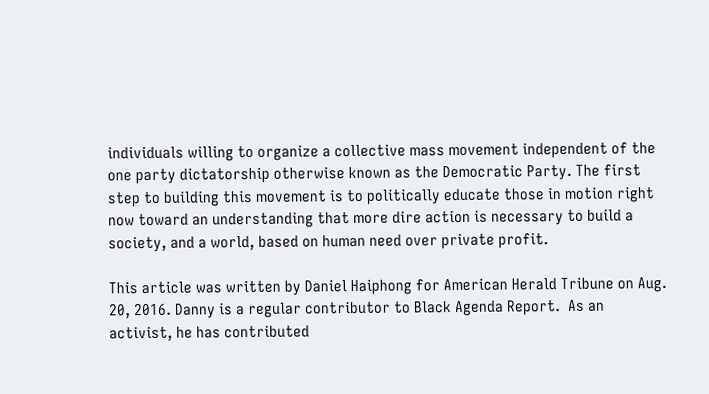individuals willing to organize a collective mass movement independent of the one party dictatorship otherwise known as the Democratic Party. The first step to building this movement is to politically educate those in motion right now toward an understanding that more dire action is necessary to build a society, and a world, based on human need over private profit.

This article was written by Daniel Haiphong for American Herald Tribune on Aug. 20, 2016. Danny is a regular contributor to Black Agenda Report.  As an activist, he has contributed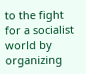to the fight for a socialist world by organizing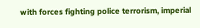with forces fighting police terrorism, imperial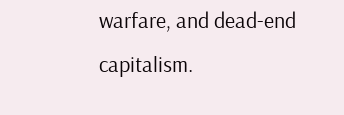warfare, and dead-end capitalism.